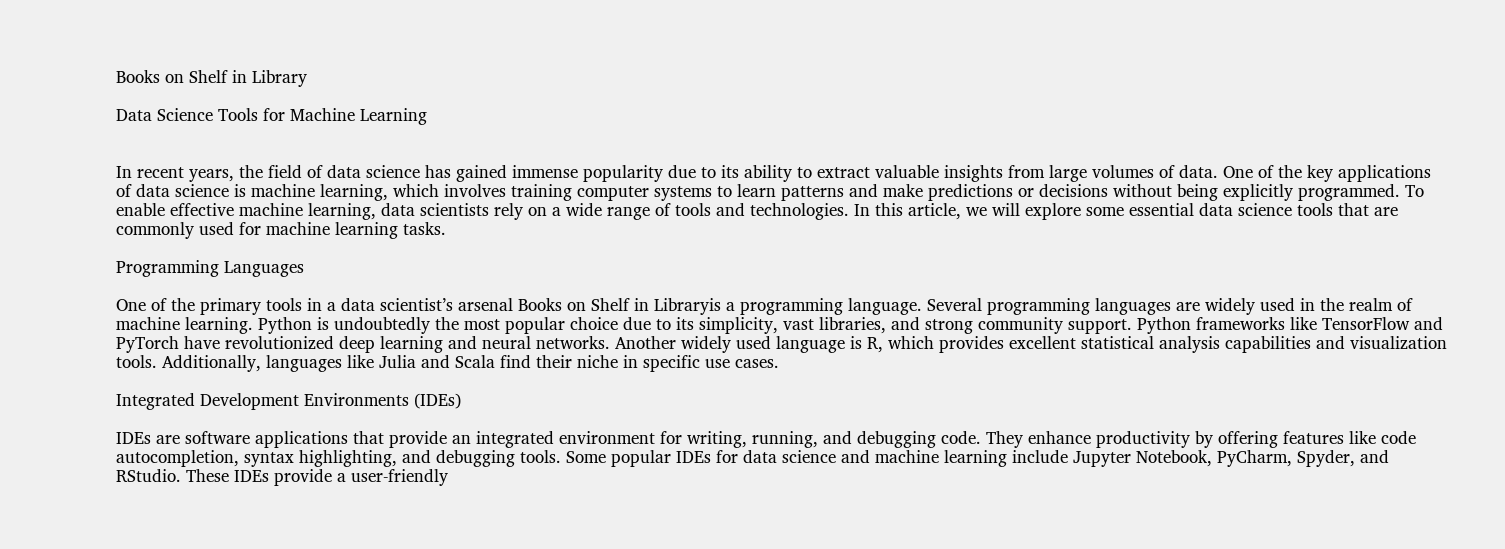Books on Shelf in Library

Data Science Tools for Machine Learning


In recent years, the field of data science has gained immense popularity due to its ability to extract valuable insights from large volumes of data. One of the key applications of data science is machine learning, which involves training computer systems to learn patterns and make predictions or decisions without being explicitly programmed. To enable effective machine learning, data scientists rely on a wide range of tools and technologies. In this article, we will explore some essential data science tools that are commonly used for machine learning tasks.

Programming Languages

One of the primary tools in a data scientist’s arsenal Books on Shelf in Libraryis a programming language. Several programming languages are widely used in the realm of machine learning. Python is undoubtedly the most popular choice due to its simplicity, vast libraries, and strong community support. Python frameworks like TensorFlow and PyTorch have revolutionized deep learning and neural networks. Another widely used language is R, which provides excellent statistical analysis capabilities and visualization tools. Additionally, languages like Julia and Scala find their niche in specific use cases.

Integrated Development Environments (IDEs)

IDEs are software applications that provide an integrated environment for writing, running, and debugging code. They enhance productivity by offering features like code autocompletion, syntax highlighting, and debugging tools. Some popular IDEs for data science and machine learning include Jupyter Notebook, PyCharm, Spyder, and RStudio. These IDEs provide a user-friendly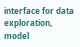interface for data exploration, model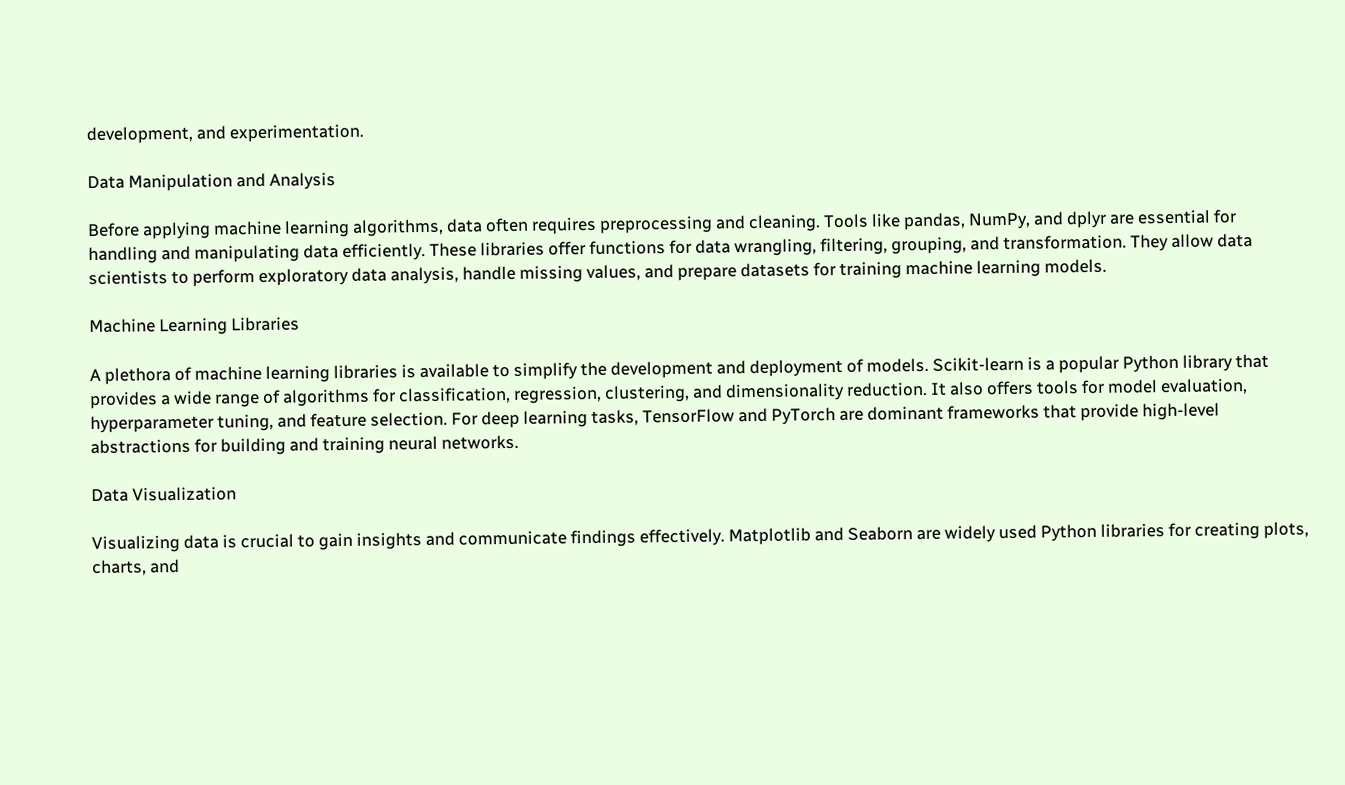development, and experimentation.

Data Manipulation and Analysis

Before applying machine learning algorithms, data often requires preprocessing and cleaning. Tools like pandas, NumPy, and dplyr are essential for handling and manipulating data efficiently. These libraries offer functions for data wrangling, filtering, grouping, and transformation. They allow data scientists to perform exploratory data analysis, handle missing values, and prepare datasets for training machine learning models.

Machine Learning Libraries

A plethora of machine learning libraries is available to simplify the development and deployment of models. Scikit-learn is a popular Python library that provides a wide range of algorithms for classification, regression, clustering, and dimensionality reduction. It also offers tools for model evaluation, hyperparameter tuning, and feature selection. For deep learning tasks, TensorFlow and PyTorch are dominant frameworks that provide high-level abstractions for building and training neural networks.

Data Visualization

Visualizing data is crucial to gain insights and communicate findings effectively. Matplotlib and Seaborn are widely used Python libraries for creating plots, charts, and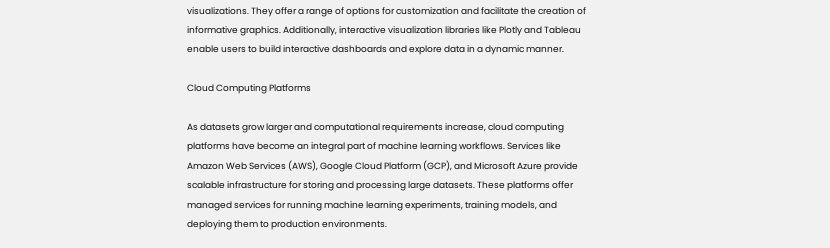visualizations. They offer a range of options for customization and facilitate the creation of informative graphics. Additionally, interactive visualization libraries like Plotly and Tableau enable users to build interactive dashboards and explore data in a dynamic manner.

Cloud Computing Platforms

As datasets grow larger and computational requirements increase, cloud computing platforms have become an integral part of machine learning workflows. Services like Amazon Web Services (AWS), Google Cloud Platform (GCP), and Microsoft Azure provide scalable infrastructure for storing and processing large datasets. These platforms offer managed services for running machine learning experiments, training models, and deploying them to production environments.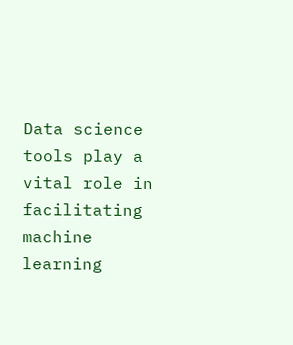Data science tools play a vital role in facilitating machine learning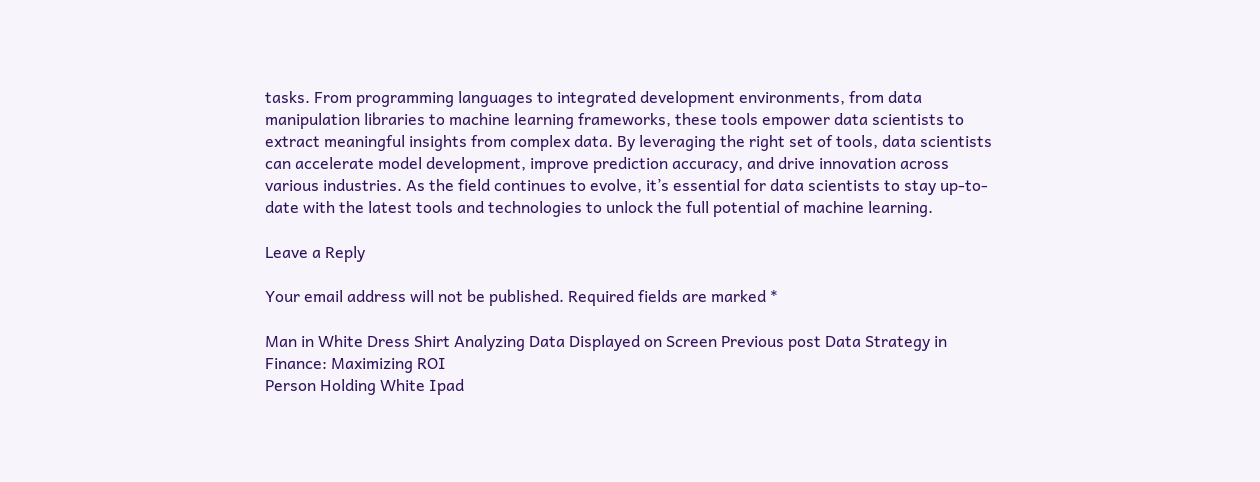tasks. From programming languages to integrated development environments, from data manipulation libraries to machine learning frameworks, these tools empower data scientists to extract meaningful insights from complex data. By leveraging the right set of tools, data scientists can accelerate model development, improve prediction accuracy, and drive innovation across various industries. As the field continues to evolve, it’s essential for data scientists to stay up-to-date with the latest tools and technologies to unlock the full potential of machine learning.

Leave a Reply

Your email address will not be published. Required fields are marked *

Man in White Dress Shirt Analyzing Data Displayed on Screen Previous post Data Strategy in Finance: Maximizing ROI
Person Holding White Ipad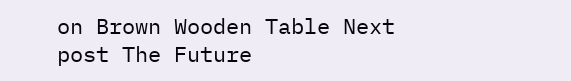on Brown Wooden Table Next post The Future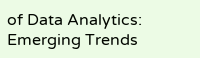of Data Analytics: Emerging Trends